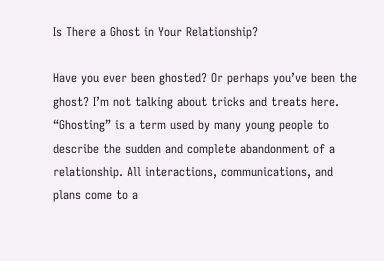Is There a Ghost in Your Relationship?

Have you ever been ghosted? Or perhaps you’ve been the ghost? I’m not talking about tricks and treats here. “Ghosting” is a term used by many young people to describe the sudden and complete abandonment of a relationship. All interactions, communications, and plans come to a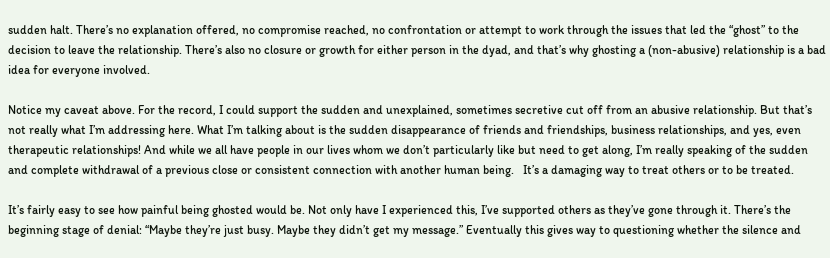sudden halt. There’s no explanation offered, no compromise reached, no confrontation or attempt to work through the issues that led the “ghost” to the decision to leave the relationship. There’s also no closure or growth for either person in the dyad, and that’s why ghosting a (non-abusive) relationship is a bad idea for everyone involved.

Notice my caveat above. For the record, I could support the sudden and unexplained, sometimes secretive cut off from an abusive relationship. But that’s not really what I’m addressing here. What I’m talking about is the sudden disappearance of friends and friendships, business relationships, and yes, even therapeutic relationships! And while we all have people in our lives whom we don’t particularly like but need to get along, I’m really speaking of the sudden and complete withdrawal of a previous close or consistent connection with another human being.   It’s a damaging way to treat others or to be treated.

It’s fairly easy to see how painful being ghosted would be. Not only have I experienced this, I’ve supported others as they’ve gone through it. There’s the beginning stage of denial: “Maybe they’re just busy. Maybe they didn’t get my message.” Eventually this gives way to questioning whether the silence and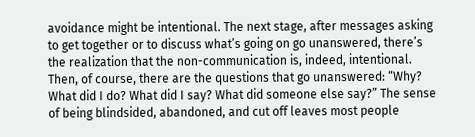avoidance might be intentional. The next stage, after messages asking to get together or to discuss what’s going on go unanswered, there’s the realization that the non-communication is, indeed, intentional. Then, of course, there are the questions that go unanswered: “Why? What did I do? What did I say? What did someone else say?” The sense of being blindsided, abandoned, and cut off leaves most people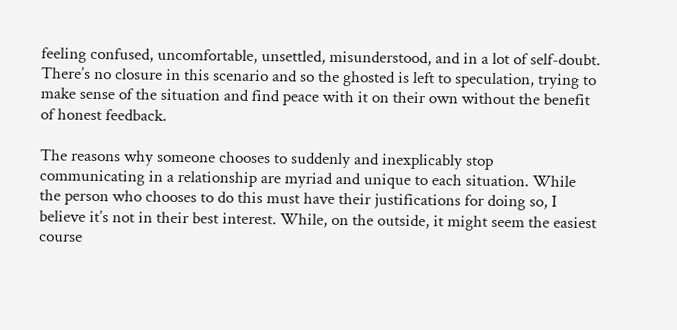feeling confused, uncomfortable, unsettled, misunderstood, and in a lot of self-doubt. There’s no closure in this scenario and so the ghosted is left to speculation, trying to make sense of the situation and find peace with it on their own without the benefit of honest feedback.

The reasons why someone chooses to suddenly and inexplicably stop communicating in a relationship are myriad and unique to each situation. While the person who chooses to do this must have their justifications for doing so, I believe it’s not in their best interest. While, on the outside, it might seem the easiest course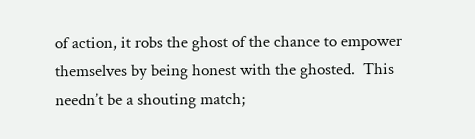of action, it robs the ghost of the chance to empower themselves by being honest with the ghosted.  This needn’t be a shouting match;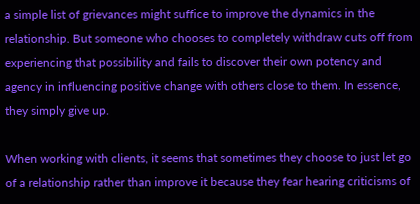a simple list of grievances might suffice to improve the dynamics in the relationship. But someone who chooses to completely withdraw cuts off from experiencing that possibility and fails to discover their own potency and agency in influencing positive change with others close to them. In essence, they simply give up.

When working with clients, it seems that sometimes they choose to just let go of a relationship rather than improve it because they fear hearing criticisms of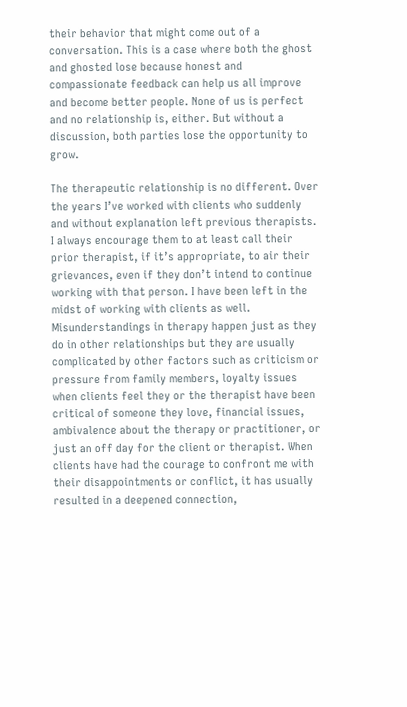their behavior that might come out of a conversation. This is a case where both the ghost and ghosted lose because honest and compassionate feedback can help us all improve and become better people. None of us is perfect and no relationship is, either. But without a discussion, both parties lose the opportunity to grow.

The therapeutic relationship is no different. Over the years I’ve worked with clients who suddenly and without explanation left previous therapists. I always encourage them to at least call their prior therapist, if it’s appropriate, to air their grievances, even if they don’t intend to continue working with that person. I have been left in the midst of working with clients as well. Misunderstandings in therapy happen just as they do in other relationships but they are usually complicated by other factors such as criticism or pressure from family members, loyalty issues when clients feel they or the therapist have been critical of someone they love, financial issues, ambivalence about the therapy or practitioner, or just an off day for the client or therapist. When clients have had the courage to confront me with their disappointments or conflict, it has usually resulted in a deepened connection,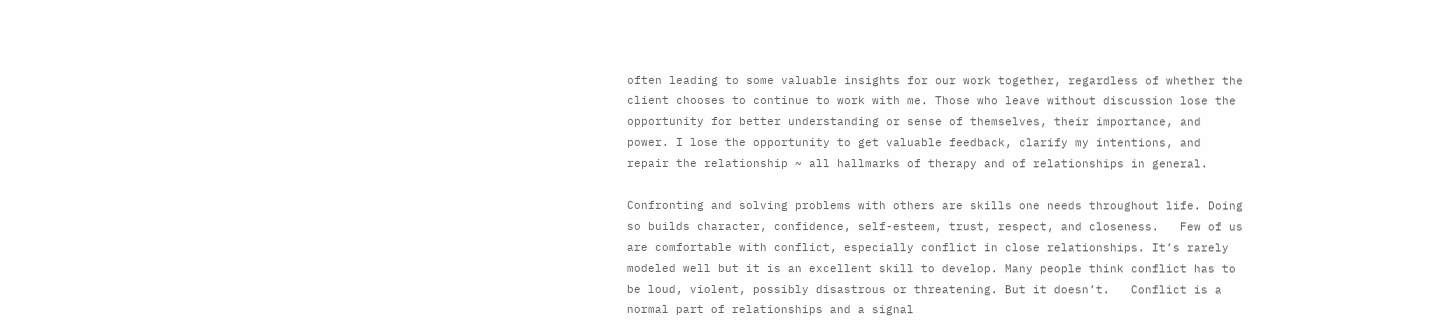often leading to some valuable insights for our work together, regardless of whether the client chooses to continue to work with me. Those who leave without discussion lose the opportunity for better understanding or sense of themselves, their importance, and power. I lose the opportunity to get valuable feedback, clarify my intentions, and repair the relationship ~ all hallmarks of therapy and of relationships in general.

Confronting and solving problems with others are skills one needs throughout life. Doing so builds character, confidence, self-esteem, trust, respect, and closeness.   Few of us are comfortable with conflict, especially conflict in close relationships. It’s rarely modeled well but it is an excellent skill to develop. Many people think conflict has to be loud, violent, possibly disastrous or threatening. But it doesn’t.   Conflict is a normal part of relationships and a signal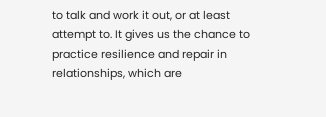to talk and work it out, or at least attempt to. It gives us the chance to practice resilience and repair in relationships, which are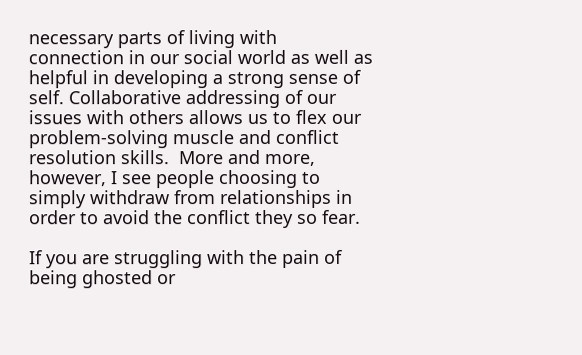necessary parts of living with connection in our social world as well as helpful in developing a strong sense of self. Collaborative addressing of our issues with others allows us to flex our problem-solving muscle and conflict resolution skills.  More and more, however, I see people choosing to simply withdraw from relationships in order to avoid the conflict they so fear.

If you are struggling with the pain of being ghosted or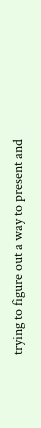trying to figure out a way to present and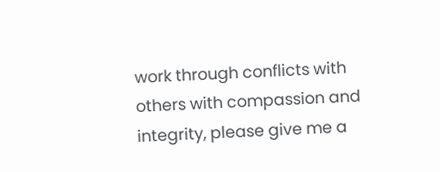work through conflicts with others with compassion and integrity, please give me a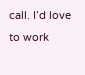call. I’d love to work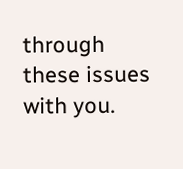through these issues with you.